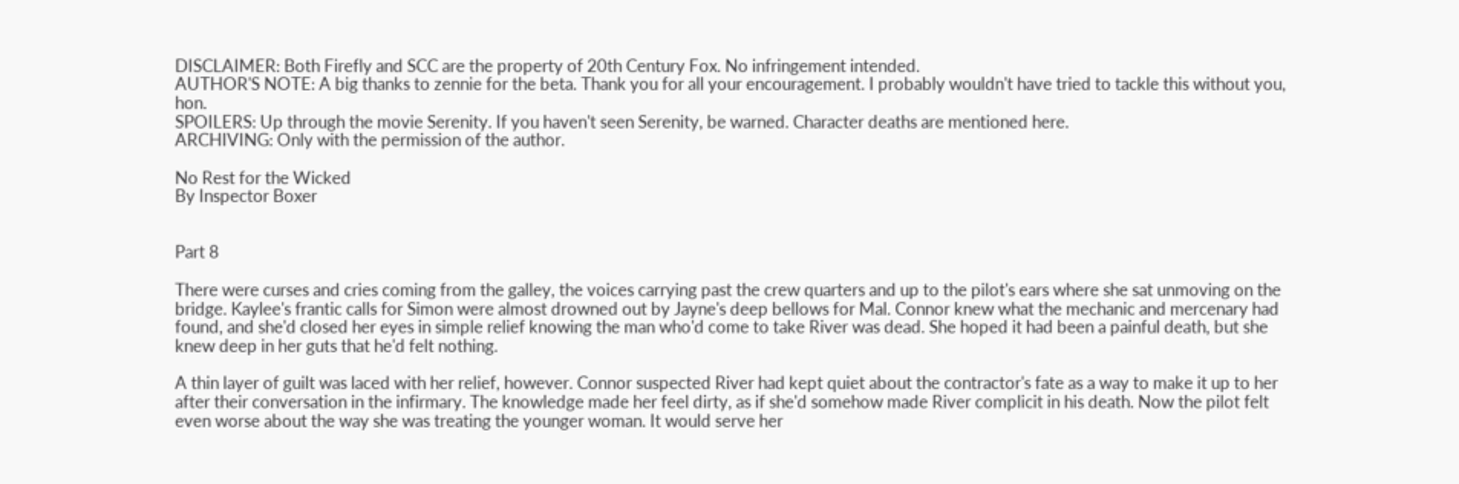DISCLAIMER: Both Firefly and SCC are the property of 20th Century Fox. No infringement intended.
AUTHOR'S NOTE: A big thanks to zennie for the beta. Thank you for all your encouragement. I probably wouldn't have tried to tackle this without you, hon.
SPOILERS: Up through the movie Serenity. If you haven't seen Serenity, be warned. Character deaths are mentioned here.
ARCHIVING: Only with the permission of the author.

No Rest for the Wicked
By Inspector Boxer


Part 8

There were curses and cries coming from the galley, the voices carrying past the crew quarters and up to the pilot's ears where she sat unmoving on the bridge. Kaylee's frantic calls for Simon were almost drowned out by Jayne's deep bellows for Mal. Connor knew what the mechanic and mercenary had found, and she'd closed her eyes in simple relief knowing the man who'd come to take River was dead. She hoped it had been a painful death, but she knew deep in her guts that he'd felt nothing.

A thin layer of guilt was laced with her relief, however. Connor suspected River had kept quiet about the contractor's fate as a way to make it up to her after their conversation in the infirmary. The knowledge made her feel dirty, as if she'd somehow made River complicit in his death. Now the pilot felt even worse about the way she was treating the younger woman. It would serve her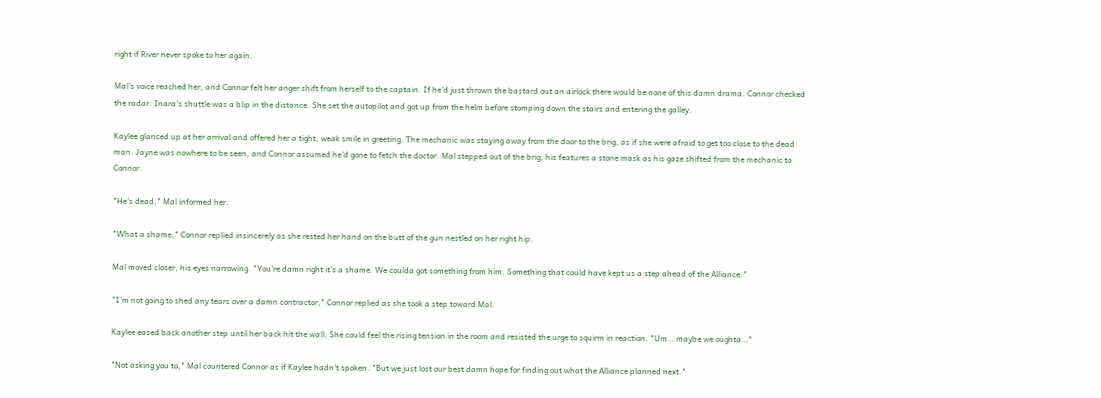right if River never spoke to her again.

Mal's voice reached her, and Connor felt her anger shift from herself to the captain. If he'd just thrown the bastard out an airlock there would be none of this damn drama. Connor checked the radar. Inara's shuttle was a blip in the distance. She set the autopilot and got up from the helm before stomping down the stairs and entering the galley.

Kaylee glanced up at her arrival and offered her a tight, weak smile in greeting. The mechanic was staying away from the door to the brig, as if she were afraid to get too close to the dead man. Jayne was nowhere to be seen, and Connor assumed he'd gone to fetch the doctor. Mal stepped out of the brig, his features a stone mask as his gaze shifted from the mechanic to Connor.

"He's dead," Mal informed her.

"What a shame," Connor replied insincerely as she rested her hand on the butt of the gun nestled on her right hip.

Mal moved closer, his eyes narrowing. "You're damn right it's a shame. We coulda got something from him. Something that could have kept us a step ahead of the Alliance."

"I'm not going to shed any tears over a damn contractor," Connor replied as she took a step toward Mal.

Kaylee eased back another step until her back hit the wall. She could feel the rising tension in the room and resisted the urge to squirm in reaction. "Um… maybe we oughta…"

"Not asking you to," Mal countered Connor as if Kaylee hadn't spoken. "But we just lost our best damn hope for finding out what the Alliance planned next."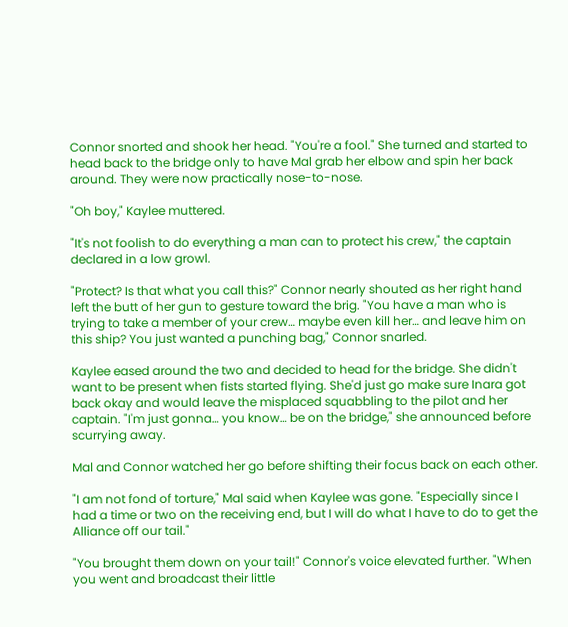Connor snorted and shook her head. "You're a fool." She turned and started to head back to the bridge only to have Mal grab her elbow and spin her back around. They were now practically nose-to-nose.

"Oh boy," Kaylee muttered.

"It's not foolish to do everything a man can to protect his crew," the captain declared in a low growl.

"Protect? Is that what you call this?" Connor nearly shouted as her right hand left the butt of her gun to gesture toward the brig. "You have a man who is trying to take a member of your crew… maybe even kill her… and leave him on this ship? You just wanted a punching bag," Connor snarled.

Kaylee eased around the two and decided to head for the bridge. She didn't want to be present when fists started flying. She'd just go make sure Inara got back okay and would leave the misplaced squabbling to the pilot and her captain. "I'm just gonna… you know… be on the bridge," she announced before scurrying away.

Mal and Connor watched her go before shifting their focus back on each other.

"I am not fond of torture," Mal said when Kaylee was gone. "Especially since I had a time or two on the receiving end, but I will do what I have to do to get the Alliance off our tail."

"You brought them down on your tail!" Connor's voice elevated further. "When you went and broadcast their little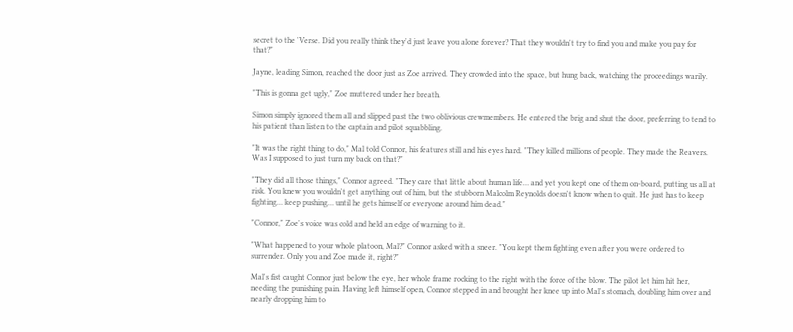secret to the 'Verse. Did you really think they'd just leave you alone forever? That they wouldn't try to find you and make you pay for that?"

Jayne, leading Simon, reached the door just as Zoe arrived. They crowded into the space, but hung back, watching the proceedings warily.

"This is gonna get ugly," Zoe muttered under her breath.

Simon simply ignored them all and slipped past the two oblivious crewmembers. He entered the brig and shut the door, preferring to tend to his patient than listen to the captain and pilot squabbling.

"It was the right thing to do," Mal told Connor, his features still and his eyes hard. "They killed millions of people. They made the Reavers. Was I supposed to just turn my back on that?"

"They did all those things," Connor agreed. "They care that little about human life… and yet you kept one of them on-board, putting us all at risk. You knew you wouldn't get anything out of him, but the stubborn Malcolm Reynolds doesn't know when to quit. He just has to keep fighting… keep pushing… until he gets himself or everyone around him dead."

"Connor," Zoe's voice was cold and held an edge of warning to it.

"What happened to your whole platoon, Mal?" Connor asked with a sneer. "You kept them fighting even after you were ordered to surrender. Only you and Zoe made it, right?"

Mal's fist caught Connor just below the eye, her whole frame rocking to the right with the force of the blow. The pilot let him hit her, needing the punishing pain. Having left himself open, Connor stepped in and brought her knee up into Mal's stomach, doubling him over and nearly dropping him to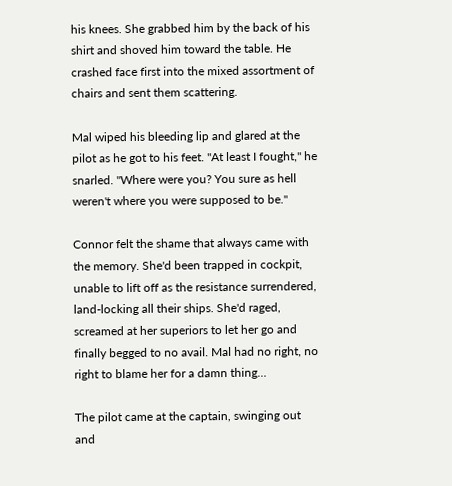his knees. She grabbed him by the back of his shirt and shoved him toward the table. He crashed face first into the mixed assortment of chairs and sent them scattering.

Mal wiped his bleeding lip and glared at the pilot as he got to his feet. "At least I fought," he snarled. "Where were you? You sure as hell weren't where you were supposed to be."

Connor felt the shame that always came with the memory. She'd been trapped in cockpit, unable to lift off as the resistance surrendered, land-locking all their ships. She'd raged, screamed at her superiors to let her go and finally begged to no avail. Mal had no right, no right to blame her for a damn thing…

The pilot came at the captain, swinging out and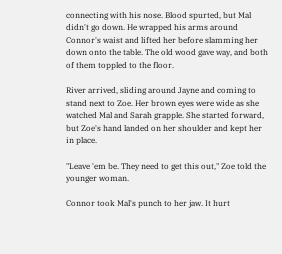connecting with his nose. Blood spurted, but Mal didn't go down. He wrapped his arms around Connor's waist and lifted her before slamming her down onto the table. The old wood gave way, and both of them toppled to the floor.

River arrived, sliding around Jayne and coming to stand next to Zoe. Her brown eyes were wide as she watched Mal and Sarah grapple. She started forward, but Zoe's hand landed on her shoulder and kept her in place.

"Leave 'em be. They need to get this out," Zoe told the younger woman.

Connor took Mal's punch to her jaw. It hurt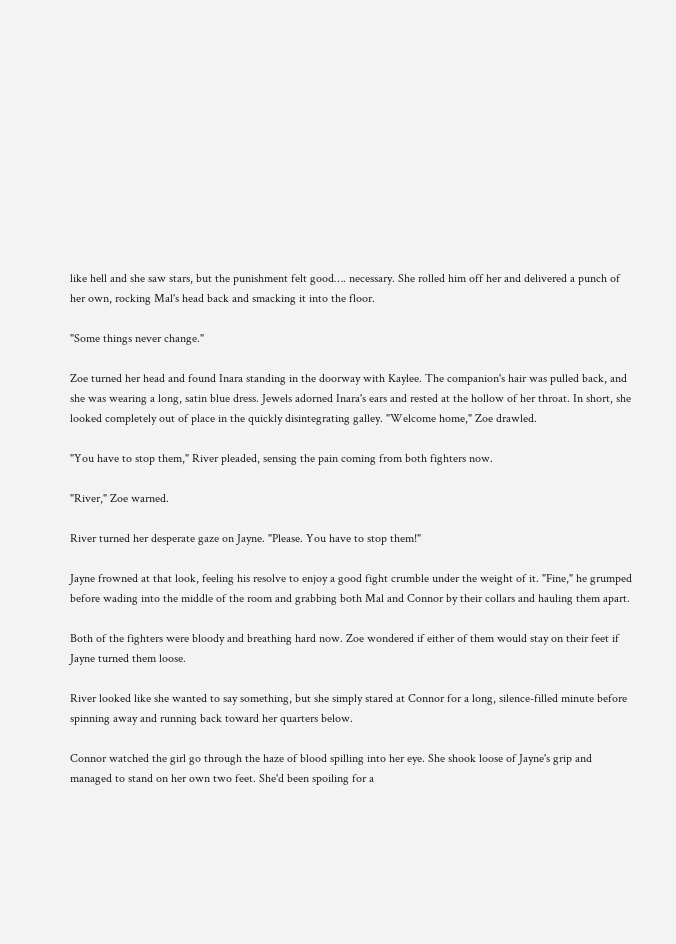like hell and she saw stars, but the punishment felt good…. necessary. She rolled him off her and delivered a punch of her own, rocking Mal's head back and smacking it into the floor.

"Some things never change."

Zoe turned her head and found Inara standing in the doorway with Kaylee. The companion's hair was pulled back, and she was wearing a long, satin blue dress. Jewels adorned Inara's ears and rested at the hollow of her throat. In short, she looked completely out of place in the quickly disintegrating galley. "Welcome home," Zoe drawled.

"You have to stop them," River pleaded, sensing the pain coming from both fighters now.

"River," Zoe warned.

River turned her desperate gaze on Jayne. "Please. You have to stop them!"

Jayne frowned at that look, feeling his resolve to enjoy a good fight crumble under the weight of it. "Fine," he grumped before wading into the middle of the room and grabbing both Mal and Connor by their collars and hauling them apart.

Both of the fighters were bloody and breathing hard now. Zoe wondered if either of them would stay on their feet if Jayne turned them loose.

River looked like she wanted to say something, but she simply stared at Connor for a long, silence-filled minute before spinning away and running back toward her quarters below.

Connor watched the girl go through the haze of blood spilling into her eye. She shook loose of Jayne's grip and managed to stand on her own two feet. She'd been spoiling for a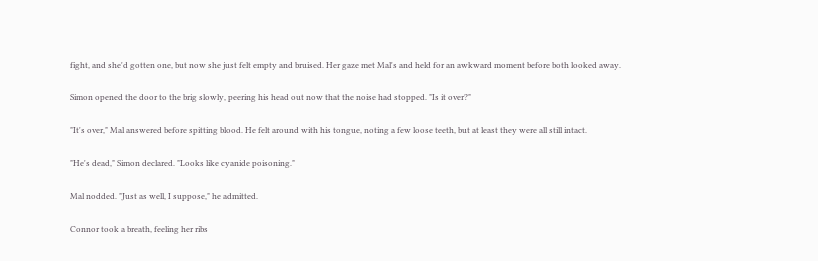fight, and she'd gotten one, but now she just felt empty and bruised. Her gaze met Mal's and held for an awkward moment before both looked away.

Simon opened the door to the brig slowly, peering his head out now that the noise had stopped. "Is it over?"

"It's over," Mal answered before spitting blood. He felt around with his tongue, noting a few loose teeth, but at least they were all still intact.

"He's dead," Simon declared. "Looks like cyanide poisoning."

Mal nodded. "Just as well, I suppose," he admitted.

Connor took a breath, feeling her ribs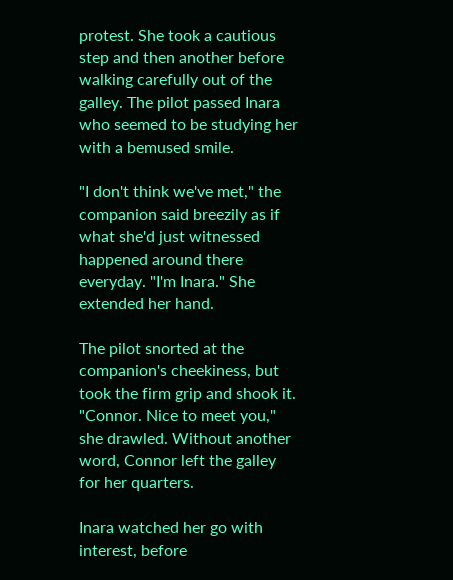protest. She took a cautious step and then another before walking carefully out of the galley. The pilot passed Inara who seemed to be studying her with a bemused smile.

"I don't think we've met," the companion said breezily as if what she'd just witnessed happened around there everyday. "I'm Inara." She extended her hand.

The pilot snorted at the companion's cheekiness, but took the firm grip and shook it. "Connor. Nice to meet you," she drawled. Without another word, Connor left the galley for her quarters.

Inara watched her go with interest, before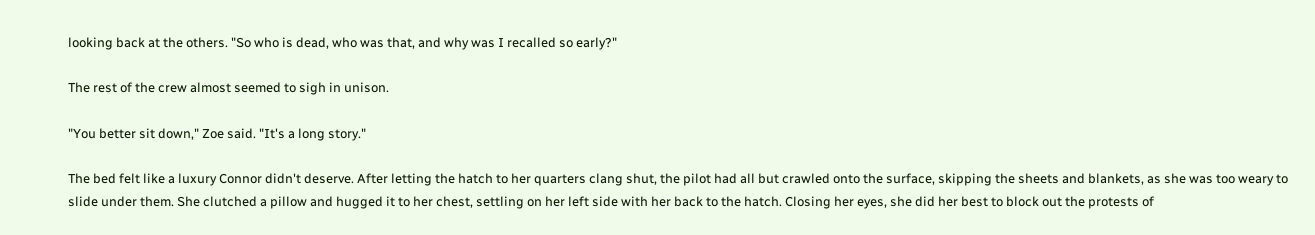looking back at the others. "So who is dead, who was that, and why was I recalled so early?"

The rest of the crew almost seemed to sigh in unison.

"You better sit down," Zoe said. "It's a long story."

The bed felt like a luxury Connor didn't deserve. After letting the hatch to her quarters clang shut, the pilot had all but crawled onto the surface, skipping the sheets and blankets, as she was too weary to slide under them. She clutched a pillow and hugged it to her chest, settling on her left side with her back to the hatch. Closing her eyes, she did her best to block out the protests of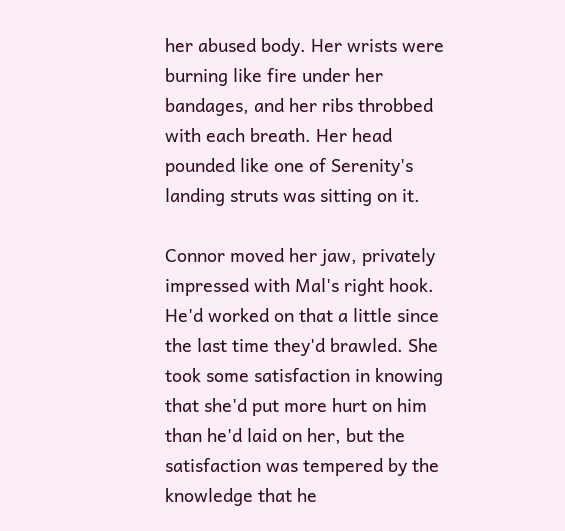her abused body. Her wrists were burning like fire under her bandages, and her ribs throbbed with each breath. Her head pounded like one of Serenity's landing struts was sitting on it.

Connor moved her jaw, privately impressed with Mal's right hook. He'd worked on that a little since the last time they'd brawled. She took some satisfaction in knowing that she'd put more hurt on him than he'd laid on her, but the satisfaction was tempered by the knowledge that he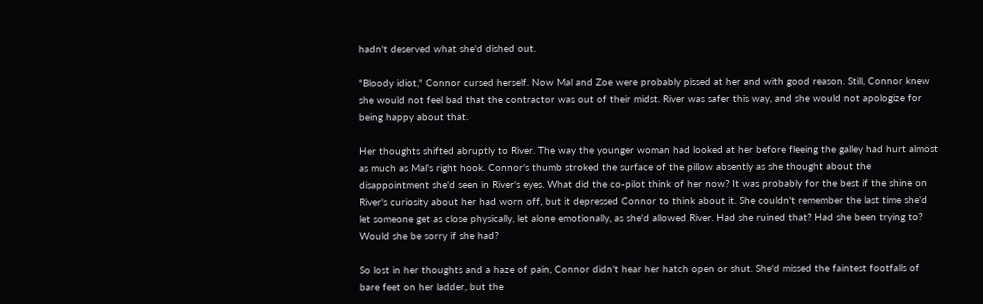hadn't deserved what she'd dished out.

"Bloody idiot," Connor cursed herself. Now Mal and Zoe were probably pissed at her and with good reason. Still, Connor knew she would not feel bad that the contractor was out of their midst. River was safer this way, and she would not apologize for being happy about that.

Her thoughts shifted abruptly to River. The way the younger woman had looked at her before fleeing the galley had hurt almost as much as Mal's right hook. Connor's thumb stroked the surface of the pillow absently as she thought about the disappointment she'd seen in River's eyes. What did the co-pilot think of her now? It was probably for the best if the shine on River's curiosity about her had worn off, but it depressed Connor to think about it. She couldn't remember the last time she'd let someone get as close physically, let alone emotionally, as she'd allowed River. Had she ruined that? Had she been trying to? Would she be sorry if she had?

So lost in her thoughts and a haze of pain, Connor didn't hear her hatch open or shut. She'd missed the faintest footfalls of bare feet on her ladder, but the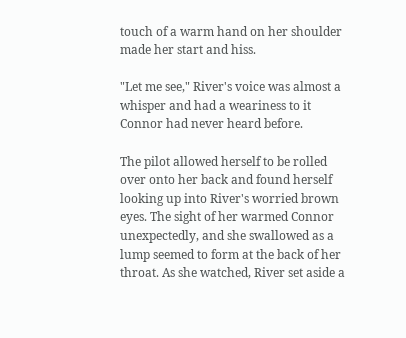touch of a warm hand on her shoulder made her start and hiss.

"Let me see," River's voice was almost a whisper and had a weariness to it Connor had never heard before.

The pilot allowed herself to be rolled over onto her back and found herself looking up into River's worried brown eyes. The sight of her warmed Connor unexpectedly, and she swallowed as a lump seemed to form at the back of her throat. As she watched, River set aside a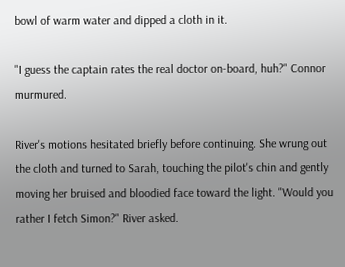bowl of warm water and dipped a cloth in it.

"I guess the captain rates the real doctor on-board, huh?" Connor murmured.

River's motions hesitated briefly before continuing. She wrung out the cloth and turned to Sarah, touching the pilot's chin and gently moving her bruised and bloodied face toward the light. "Would you rather I fetch Simon?" River asked.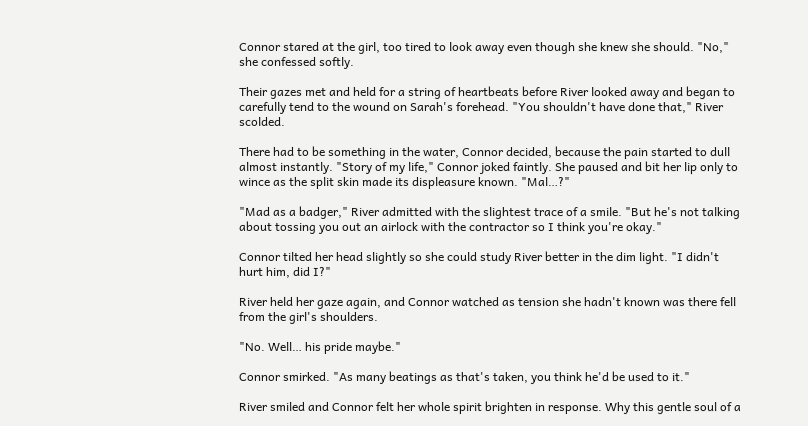Connor stared at the girl, too tired to look away even though she knew she should. "No," she confessed softly.

Their gazes met and held for a string of heartbeats before River looked away and began to carefully tend to the wound on Sarah's forehead. "You shouldn't have done that," River scolded.

There had to be something in the water, Connor decided, because the pain started to dull almost instantly. "Story of my life," Connor joked faintly. She paused and bit her lip only to wince as the split skin made its displeasure known. "Mal…?"

"Mad as a badger," River admitted with the slightest trace of a smile. "But he's not talking about tossing you out an airlock with the contractor so I think you're okay."

Connor tilted her head slightly so she could study River better in the dim light. "I didn't hurt him, did I?"

River held her gaze again, and Connor watched as tension she hadn't known was there fell from the girl's shoulders.

"No. Well… his pride maybe."

Connor smirked. "As many beatings as that's taken, you think he'd be used to it."

River smiled and Connor felt her whole spirit brighten in response. Why this gentle soul of a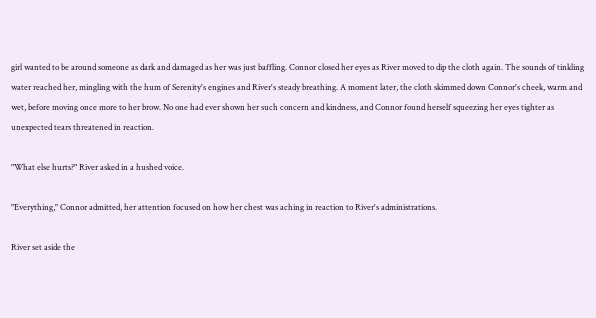girl wanted to be around someone as dark and damaged as her was just baffling. Connor closed her eyes as River moved to dip the cloth again. The sounds of tinkling water reached her, mingling with the hum of Serenity's engines and River's steady breathing. A moment later, the cloth skimmed down Connor's cheek, warm and wet, before moving once more to her brow. No one had ever shown her such concern and kindness, and Connor found herself squeezing her eyes tighter as unexpected tears threatened in reaction.

"What else hurts?" River asked in a hushed voice.

"Everything," Connor admitted, her attention focused on how her chest was aching in reaction to River's administrations.

River set aside the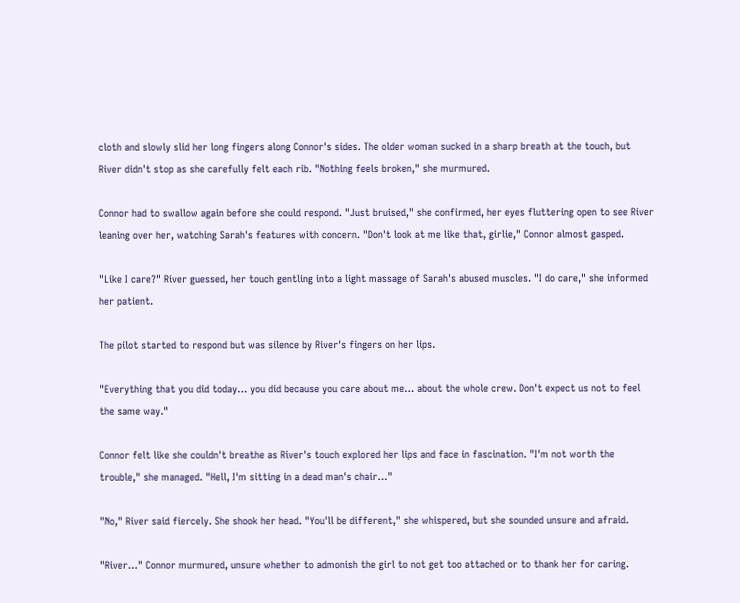cloth and slowly slid her long fingers along Connor's sides. The older woman sucked in a sharp breath at the touch, but River didn't stop as she carefully felt each rib. "Nothing feels broken," she murmured.

Connor had to swallow again before she could respond. "Just bruised," she confirmed, her eyes fluttering open to see River leaning over her, watching Sarah's features with concern. "Don't look at me like that, girlie," Connor almost gasped.

"Like I care?" River guessed, her touch gentling into a light massage of Sarah's abused muscles. "I do care," she informed her patient.

The pilot started to respond but was silence by River's fingers on her lips.

"Everything that you did today… you did because you care about me… about the whole crew. Don't expect us not to feel the same way."

Connor felt like she couldn't breathe as River's touch explored her lips and face in fascination. "I'm not worth the trouble," she managed. "Hell, I'm sitting in a dead man's chair…"

"No," River said fiercely. She shook her head. "You'll be different," she whispered, but she sounded unsure and afraid.

"River…" Connor murmured, unsure whether to admonish the girl to not get too attached or to thank her for caring.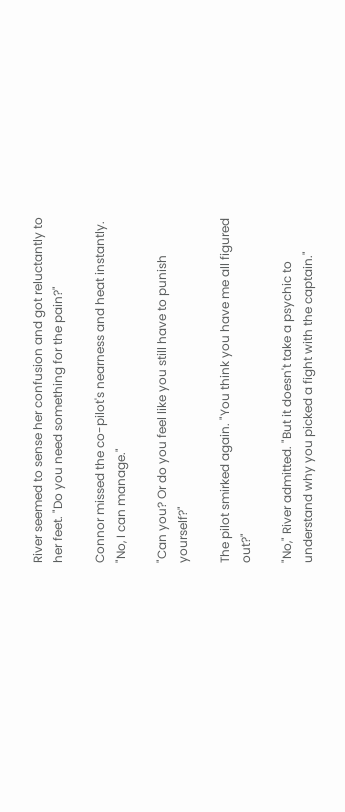River seemed to sense her confusion and got reluctantly to her feet. "Do you need something for the pain?"

Connor missed the co-pilot's nearness and heat instantly. "No, I can manage."

"Can you? Or do you feel like you still have to punish yourself?"

The pilot smirked again. "You think you have me all figured out?"

"No," River admitted. "But it doesn't take a psychic to understand why you picked a fight with the captain."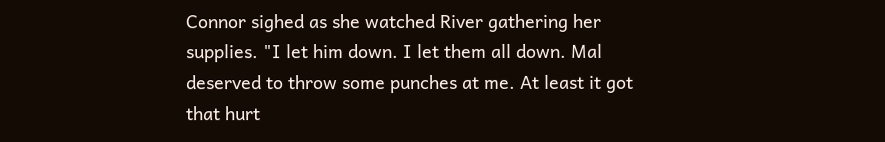Connor sighed as she watched River gathering her supplies. "I let him down. I let them all down. Mal deserved to throw some punches at me. At least it got that hurt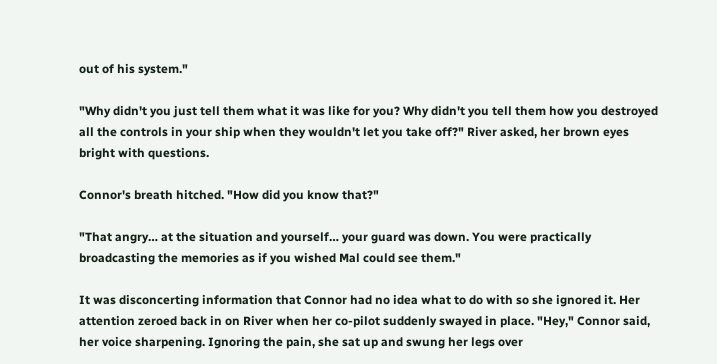out of his system."

"Why didn't you just tell them what it was like for you? Why didn't you tell them how you destroyed all the controls in your ship when they wouldn't let you take off?" River asked, her brown eyes bright with questions.

Connor's breath hitched. "How did you know that?"

"That angry… at the situation and yourself… your guard was down. You were practically broadcasting the memories as if you wished Mal could see them."

It was disconcerting information that Connor had no idea what to do with so she ignored it. Her attention zeroed back in on River when her co-pilot suddenly swayed in place. "Hey," Connor said, her voice sharpening. Ignoring the pain, she sat up and swung her legs over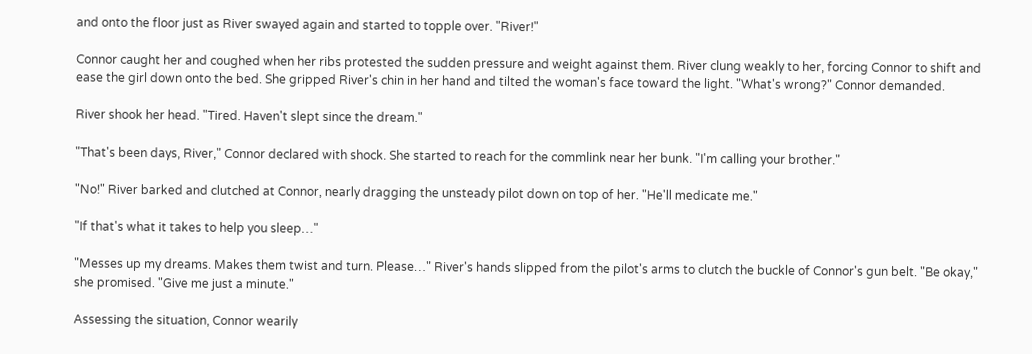and onto the floor just as River swayed again and started to topple over. "River!"

Connor caught her and coughed when her ribs protested the sudden pressure and weight against them. River clung weakly to her, forcing Connor to shift and ease the girl down onto the bed. She gripped River's chin in her hand and tilted the woman's face toward the light. "What's wrong?" Connor demanded.

River shook her head. "Tired. Haven't slept since the dream."

"That's been days, River," Connor declared with shock. She started to reach for the commlink near her bunk. "I'm calling your brother."

"No!" River barked and clutched at Connor, nearly dragging the unsteady pilot down on top of her. "He'll medicate me."

"If that's what it takes to help you sleep…"

"Messes up my dreams. Makes them twist and turn. Please…" River's hands slipped from the pilot's arms to clutch the buckle of Connor's gun belt. "Be okay," she promised. "Give me just a minute."

Assessing the situation, Connor wearily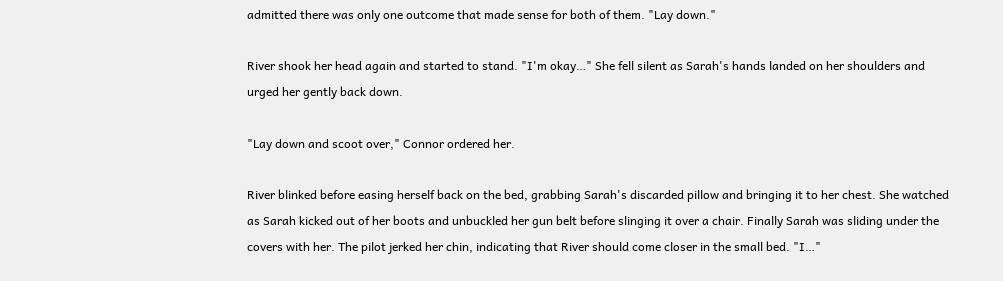admitted there was only one outcome that made sense for both of them. "Lay down."

River shook her head again and started to stand. "I'm okay…" She fell silent as Sarah's hands landed on her shoulders and urged her gently back down.

"Lay down and scoot over," Connor ordered her.

River blinked before easing herself back on the bed, grabbing Sarah's discarded pillow and bringing it to her chest. She watched as Sarah kicked out of her boots and unbuckled her gun belt before slinging it over a chair. Finally Sarah was sliding under the covers with her. The pilot jerked her chin, indicating that River should come closer in the small bed. "I…"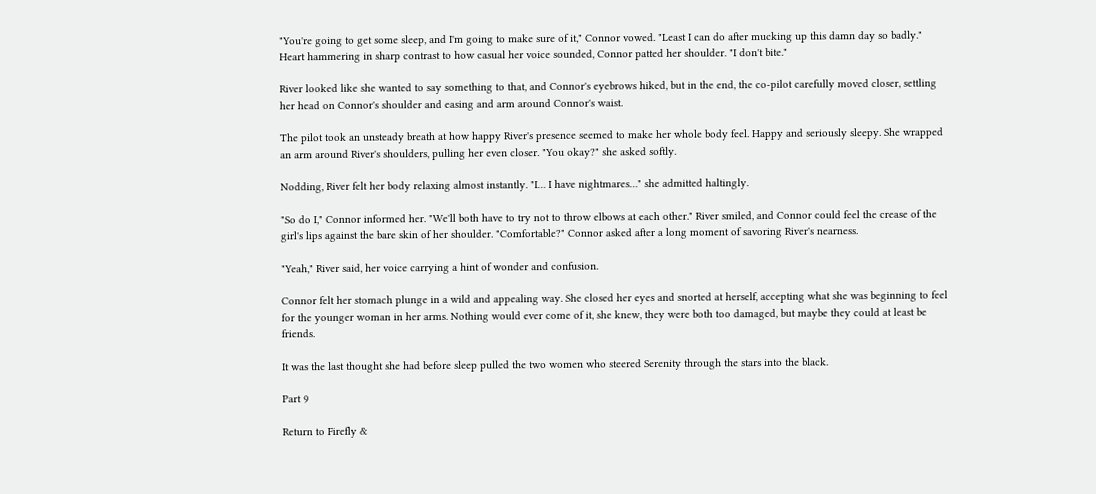"You're going to get some sleep, and I'm going to make sure of it," Connor vowed. "Least I can do after mucking up this damn day so badly." Heart hammering in sharp contrast to how casual her voice sounded, Connor patted her shoulder. "I don't bite."

River looked like she wanted to say something to that, and Connor's eyebrows hiked, but in the end, the co-pilot carefully moved closer, settling her head on Connor's shoulder and easing and arm around Connor's waist.

The pilot took an unsteady breath at how happy River's presence seemed to make her whole body feel. Happy and seriously sleepy. She wrapped an arm around River's shoulders, pulling her even closer. "You okay?" she asked softly.

Nodding, River felt her body relaxing almost instantly. "I… I have nightmares…" she admitted haltingly.

"So do I," Connor informed her. "We'll both have to try not to throw elbows at each other." River smiled, and Connor could feel the crease of the girl's lips against the bare skin of her shoulder. "Comfortable?" Connor asked after a long moment of savoring River's nearness.

"Yeah," River said, her voice carrying a hint of wonder and confusion.

Connor felt her stomach plunge in a wild and appealing way. She closed her eyes and snorted at herself, accepting what she was beginning to feel for the younger woman in her arms. Nothing would ever come of it, she knew, they were both too damaged, but maybe they could at least be friends.

It was the last thought she had before sleep pulled the two women who steered Serenity through the stars into the black.

Part 9

Return to Firefly &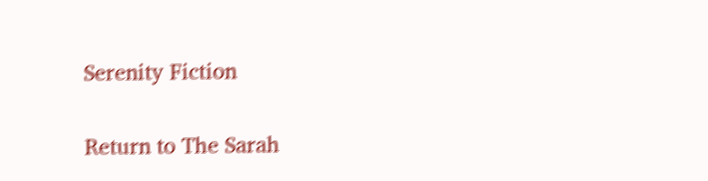Serenity Fiction

Return to The Sarah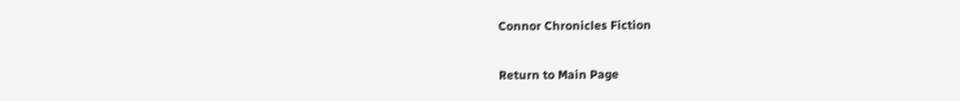Connor Chronicles Fiction

Return to Main Page